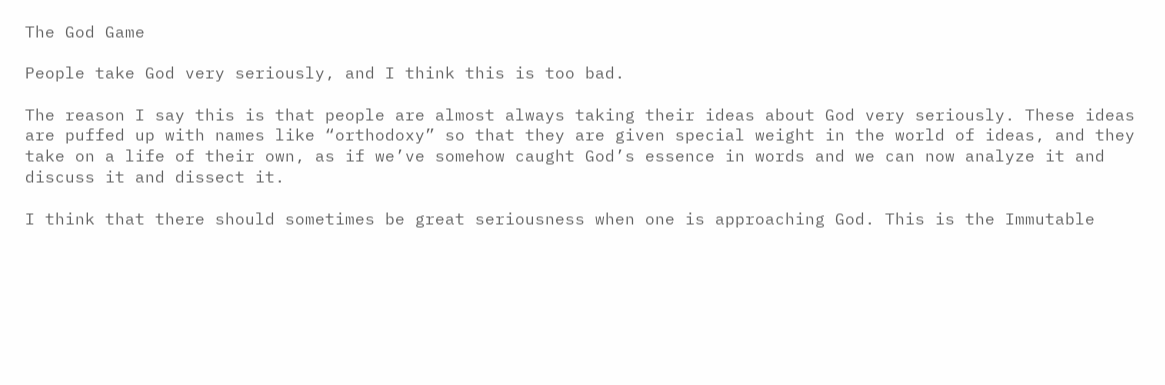The God Game

People take God very seriously, and I think this is too bad.

The reason I say this is that people are almost always taking their ideas about God very seriously. These ideas are puffed up with names like “orthodoxy” so that they are given special weight in the world of ideas, and they take on a life of their own, as if we’ve somehow caught God’s essence in words and we can now analyze it and discuss it and dissect it.

I think that there should sometimes be great seriousness when one is approaching God. This is the Immutable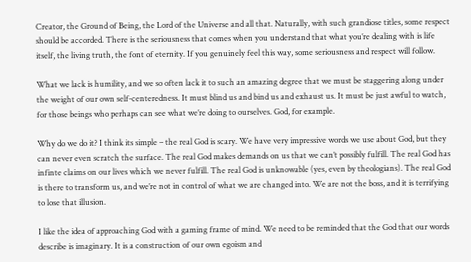Creator, the Ground of Being, the Lord of the Universe and all that. Naturally, with such grandiose titles, some respect should be accorded. There is the seriousness that comes when you understand that what you’re dealing with is life itself, the living truth, the font of eternity. If you genuinely feel this way, some seriousness and respect will follow.

What we lack is humility, and we so often lack it to such an amazing degree that we must be staggering along under the weight of our own self-centeredness. It must blind us and bind us and exhaust us. It must be just awful to watch, for those beings who perhaps can see what we’re doing to ourselves. God, for example.

Why do we do it? I think its simple – the real God is scary. We have very impressive words we use about God, but they can never even scratch the surface. The real God makes demands on us that we can’t possibly fulfill. The real God has infinte claims on our lives which we never fulfill. The real God is unknowable (yes, even by theologians). The real God is there to transform us, and we’re not in control of what we are changed into. We are not the boss, and it is terrifying to lose that illusion.

I like the idea of approaching God with a gaming frame of mind. We need to be reminded that the God that our words describe is imaginary. It is a construction of our own egoism and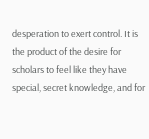desperation to exert control. It is the product of the desire for scholars to feel like they have special, secret knowledge, and for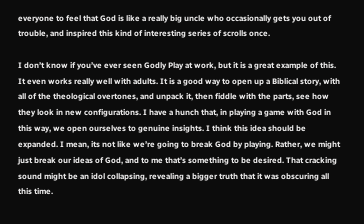everyone to feel that God is like a really big uncle who occasionally gets you out of trouble, and inspired this kind of interesting series of scrolls once.

I don’t know if you’ve ever seen Godly Play at work, but it is a great example of this. It even works really well with adults. It is a good way to open up a Biblical story, with all of the theological overtones, and unpack it, then fiddle with the parts, see how they look in new configurations. I have a hunch that, in playing a game with God in this way, we open ourselves to genuine insights. I think this idea should be expanded. I mean, its not like we’re going to break God by playing. Rather, we might just break our ideas of God, and to me that’s something to be desired. That cracking sound might be an idol collapsing, revealing a bigger truth that it was obscuring all this time.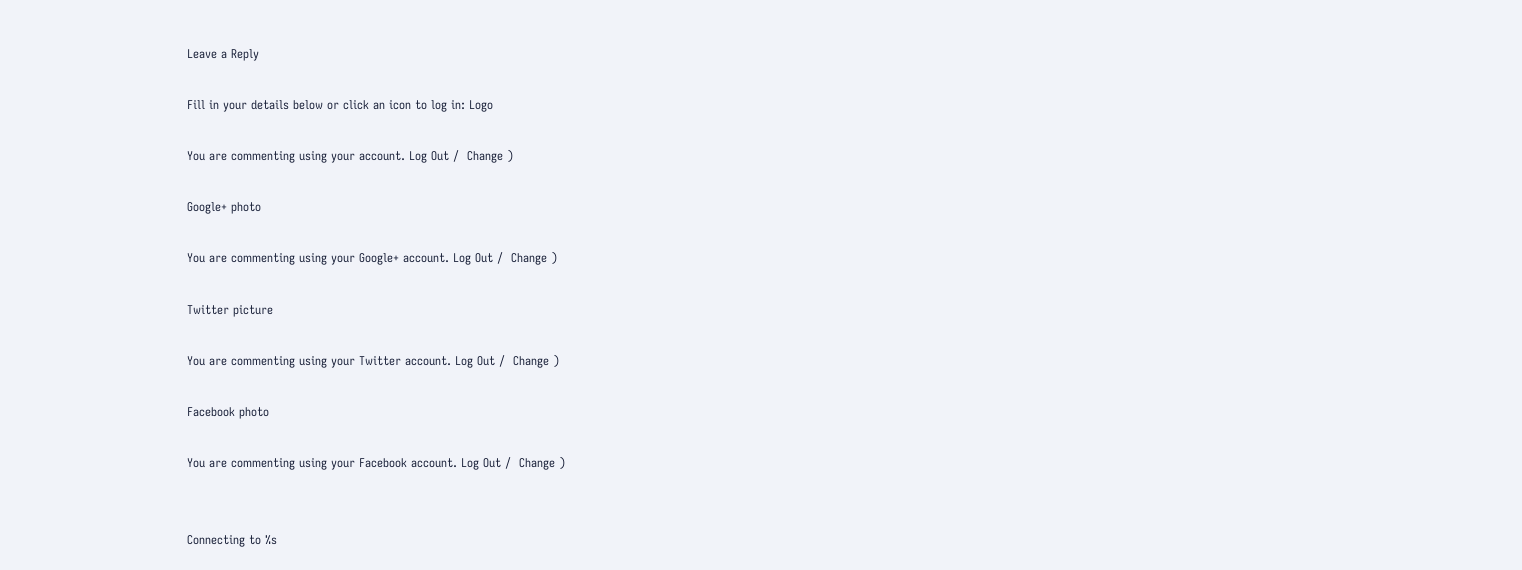Leave a Reply

Fill in your details below or click an icon to log in: Logo

You are commenting using your account. Log Out /  Change )

Google+ photo

You are commenting using your Google+ account. Log Out /  Change )

Twitter picture

You are commenting using your Twitter account. Log Out /  Change )

Facebook photo

You are commenting using your Facebook account. Log Out /  Change )


Connecting to %s